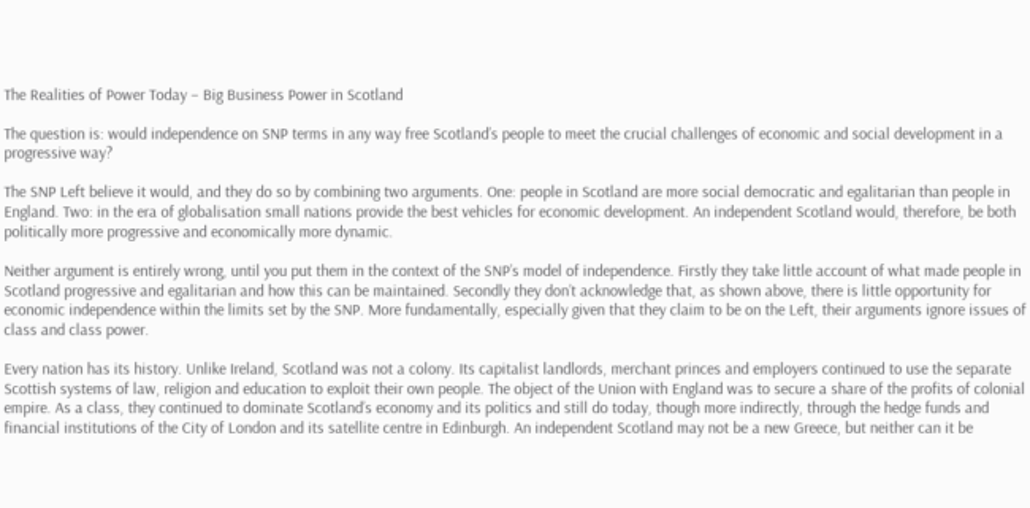The Realities of Power Today – Big Business Power in Scotland

The question is: would independence on SNP terms in any way free Scotland’s people to meet the crucial challenges of economic and social development in a progressive way?

The SNP Left believe it would, and they do so by combining two arguments. One: people in Scotland are more social democratic and egalitarian than people in England. Two: in the era of globalisation small nations provide the best vehicles for economic development. An independent Scotland would, therefore, be both politically more progressive and economically more dynamic.

Neither argument is entirely wrong, until you put them in the context of the SNP’s model of independence. Firstly they take little account of what made people in Scotland progressive and egalitarian and how this can be maintained. Secondly they don’t acknowledge that, as shown above, there is little opportunity for economic independence within the limits set by the SNP. More fundamentally, especially given that they claim to be on the Left, their arguments ignore issues of class and class power.

Every nation has its history. Unlike Ireland, Scotland was not a colony. Its capitalist landlords, merchant princes and employers continued to use the separate Scottish systems of law, religion and education to exploit their own people. The object of the Union with England was to secure a share of the profits of colonial empire. As a class, they continued to dominate Scotland’s economy and its politics and still do today, though more indirectly, through the hedge funds and financial institutions of the City of London and its satellite centre in Edinburgh. An independent Scotland may not be a new Greece, but neither can it be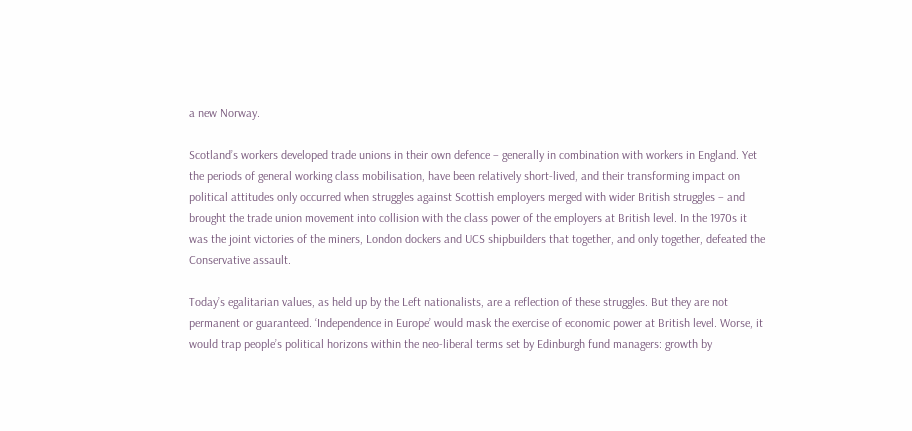a new Norway.

Scotland’s workers developed trade unions in their own defence – generally in combination with workers in England. Yet the periods of general working class mobilisation, have been relatively short-lived, and their transforming impact on political attitudes only occurred when struggles against Scottish employers merged with wider British struggles – and brought the trade union movement into collision with the class power of the employers at British level. In the 1970s it was the joint victories of the miners, London dockers and UCS shipbuilders that together, and only together, defeated the Conservative assault.

Today’s egalitarian values, as held up by the Left nationalists, are a reflection of these struggles. But they are not permanent or guaranteed. ‘Independence in Europe’ would mask the exercise of economic power at British level. Worse, it would trap people’s political horizons within the neo-liberal terms set by Edinburgh fund managers: growth by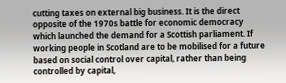cutting taxes on external big business. It is the direct opposite of the 1970s battle for economic democracy which launched the demand for a Scottish parliament. If working people in Scotland are to be mobilised for a future based on social control over capital, rather than being controlled by capital,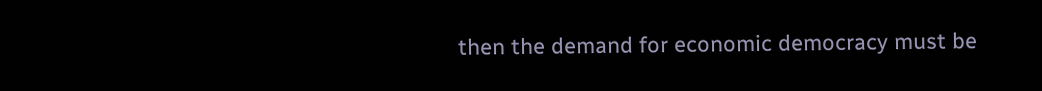then the demand for economic democracy must be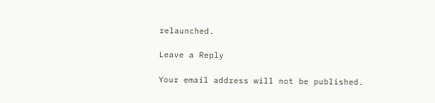relaunched.

Leave a Reply

Your email address will not be published.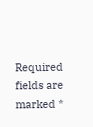Required fields are marked *